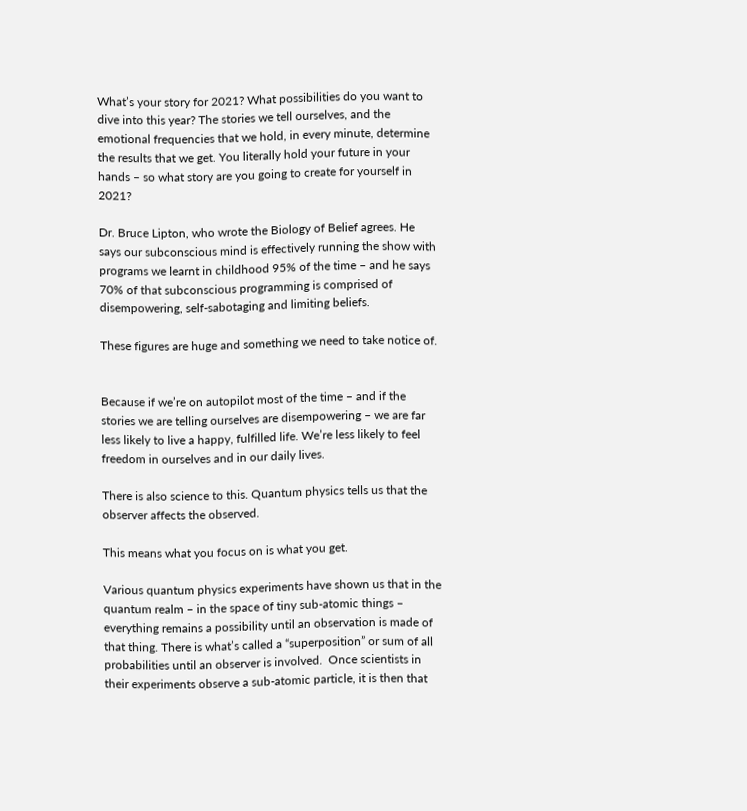What’s your story for 2021? What possibilities do you want to dive into this year? The stories we tell ourselves, and the emotional frequencies that we hold, in every minute, determine the results that we get. You literally hold your future in your hands – so what story are you going to create for yourself in 2021?

Dr. Bruce Lipton, who wrote the Biology of Belief agrees. He says our subconscious mind is effectively running the show with programs we learnt in childhood 95% of the time – and he says 70% of that subconscious programming is comprised of disempowering, self-sabotaging and limiting beliefs.

These figures are huge and something we need to take notice of.


Because if we’re on autopilot most of the time – and if the stories we are telling ourselves are disempowering – we are far less likely to live a happy, fulfilled life. We’re less likely to feel freedom in ourselves and in our daily lives.

There is also science to this. Quantum physics tells us that the observer affects the observed.

This means what you focus on is what you get.

Various quantum physics experiments have shown us that in the quantum realm – in the space of tiny sub-atomic things – everything remains a possibility until an observation is made of that thing. There is what’s called a “superposition” or sum of all probabilities until an observer is involved.  Once scientists in their experiments observe a sub-atomic particle, it is then that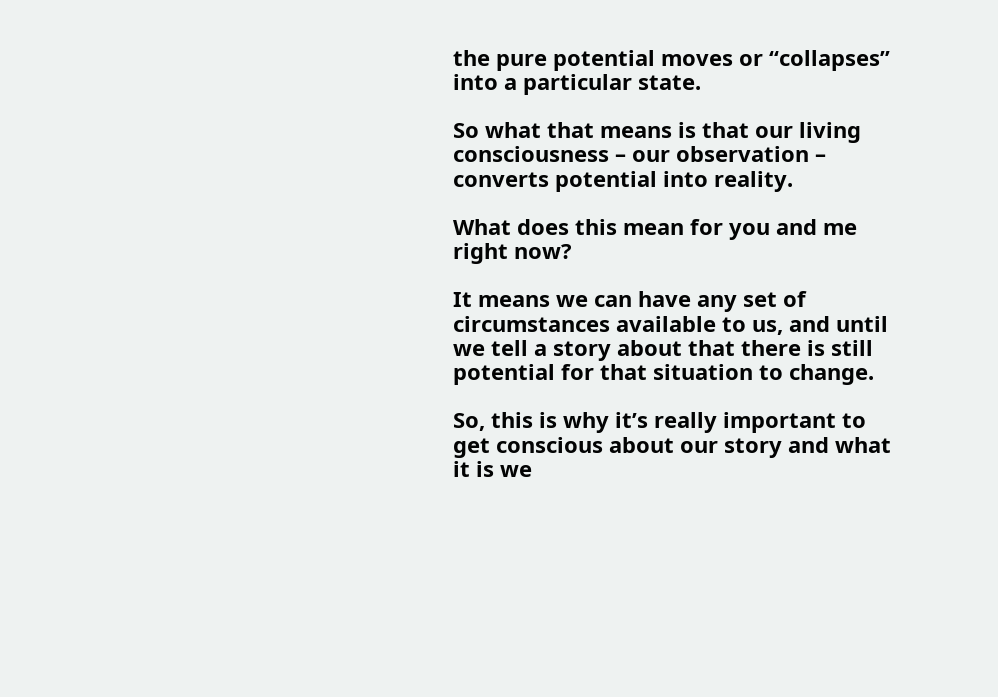the pure potential moves or “collapses” into a particular state.

So what that means is that our living consciousness – our observation – converts potential into reality.

What does this mean for you and me right now?

It means we can have any set of circumstances available to us, and until we tell a story about that there is still potential for that situation to change.

So, this is why it’s really important to get conscious about our story and what it is we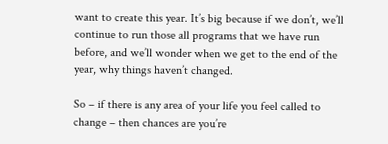want to create this year. It’s big because if we don’t, we’ll continue to run those all programs that we have run before, and we’ll wonder when we get to the end of the year, why things haven’t changed.

So – if there is any area of your life you feel called to change – then chances are you’re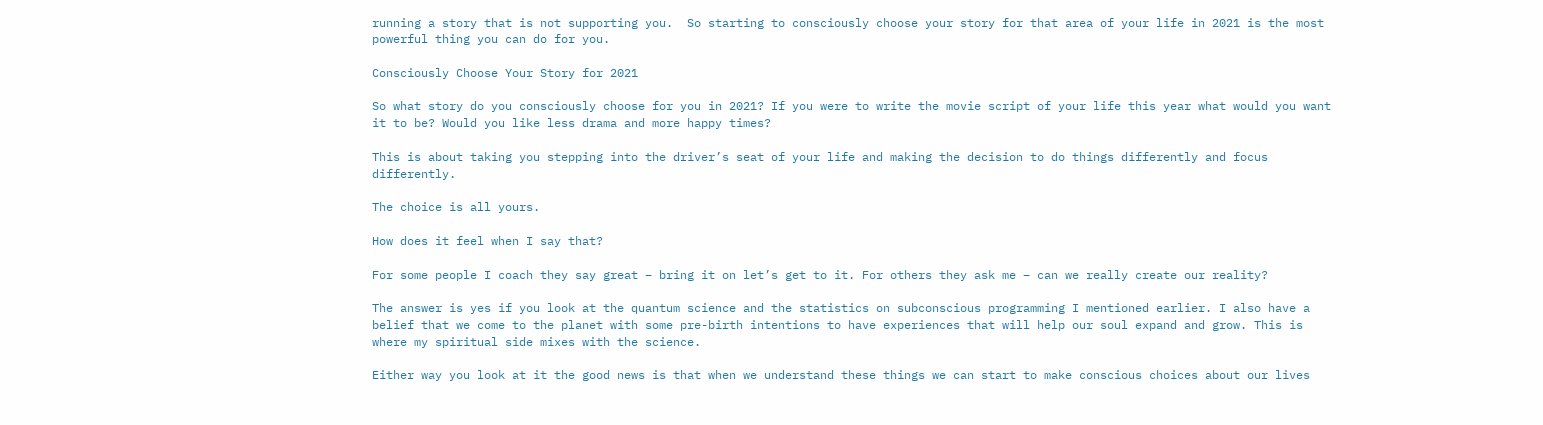running a story that is not supporting you.  So starting to consciously choose your story for that area of your life in 2021 is the most powerful thing you can do for you.

Consciously Choose Your Story for 2021

So what story do you consciously choose for you in 2021? If you were to write the movie script of your life this year what would you want it to be? Would you like less drama and more happy times?

This is about taking you stepping into the driver’s seat of your life and making the decision to do things differently and focus differently.

The choice is all yours.

How does it feel when I say that?

For some people I coach they say great – bring it on let’s get to it. For others they ask me – can we really create our reality?

The answer is yes if you look at the quantum science and the statistics on subconscious programming I mentioned earlier. I also have a belief that we come to the planet with some pre-birth intentions to have experiences that will help our soul expand and grow. This is where my spiritual side mixes with the science.

Either way you look at it the good news is that when we understand these things we can start to make conscious choices about our lives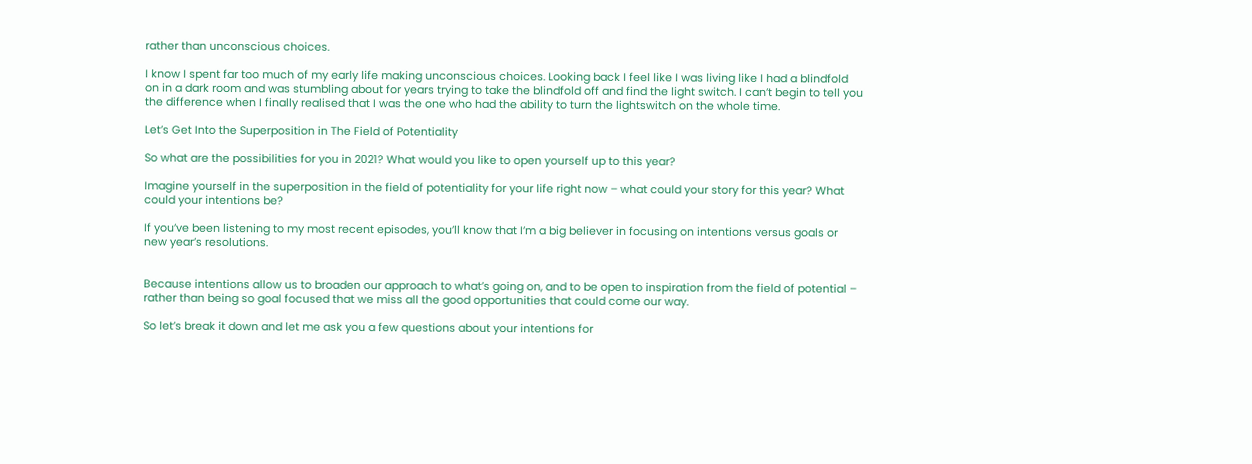rather than unconscious choices.

I know I spent far too much of my early life making unconscious choices. Looking back I feel like I was living like I had a blindfold on in a dark room and was stumbling about for years trying to take the blindfold off and find the light switch. I can’t begin to tell you the difference when I finally realised that I was the one who had the ability to turn the lightswitch on the whole time.

Let’s Get Into the Superposition in The Field of Potentiality

So what are the possibilities for you in 2021? What would you like to open yourself up to this year?

Imagine yourself in the superposition in the field of potentiality for your life right now – what could your story for this year? What could your intentions be?

If you’ve been listening to my most recent episodes, you’ll know that I’m a big believer in focusing on intentions versus goals or new year’s resolutions.


Because intentions allow us to broaden our approach to what’s going on, and to be open to inspiration from the field of potential – rather than being so goal focused that we miss all the good opportunities that could come our way.

So let’s break it down and let me ask you a few questions about your intentions for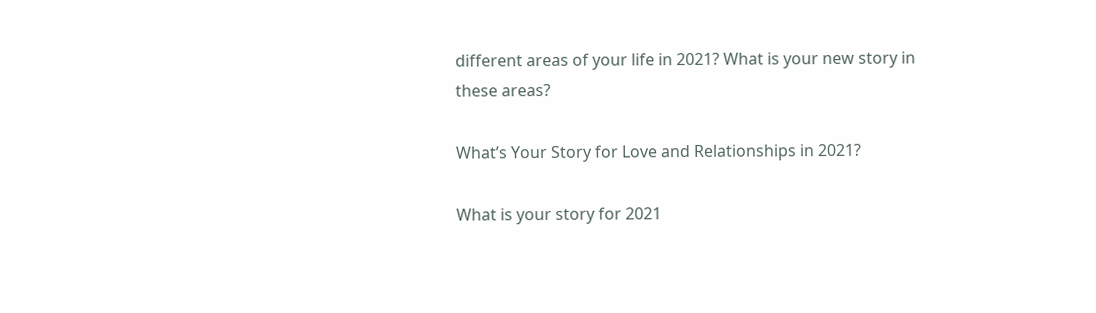different areas of your life in 2021? What is your new story in these areas?

What’s Your Story for Love and Relationships in 2021?

What is your story for 2021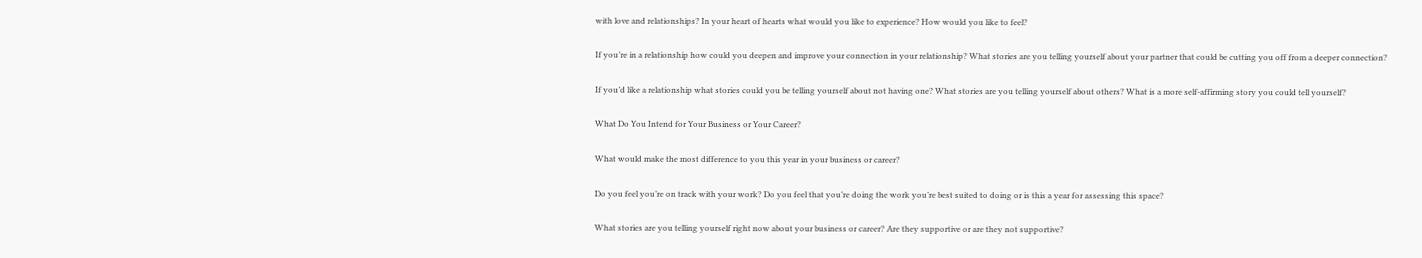with love and relationships? In your heart of hearts what would you like to experience? How would you like to feel?

If you’re in a relationship how could you deepen and improve your connection in your relationship? What stories are you telling yourself about your partner that could be cutting you off from a deeper connection?

If you’d like a relationship what stories could you be telling yourself about not having one? What stories are you telling yourself about others? What is a more self-affirming story you could tell yourself?

What Do You Intend for Your Business or Your Career?

What would make the most difference to you this year in your business or career?

Do you feel you’re on track with your work? Do you feel that you’re doing the work you’re best suited to doing or is this a year for assessing this space?

What stories are you telling yourself right now about your business or career? Are they supportive or are they not supportive?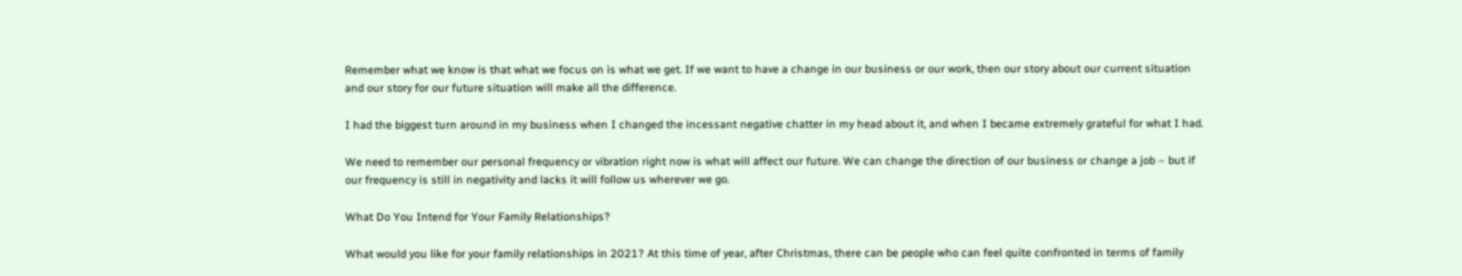Remember what we know is that what we focus on is what we get. If we want to have a change in our business or our work, then our story about our current situation and our story for our future situation will make all the difference.

I had the biggest turn around in my business when I changed the incessant negative chatter in my head about it, and when I became extremely grateful for what I had.

We need to remember our personal frequency or vibration right now is what will affect our future. We can change the direction of our business or change a job – but if our frequency is still in negativity and lacks it will follow us wherever we go.

What Do You Intend for Your Family Relationships?

What would you like for your family relationships in 2021? At this time of year, after Christmas, there can be people who can feel quite confronted in terms of family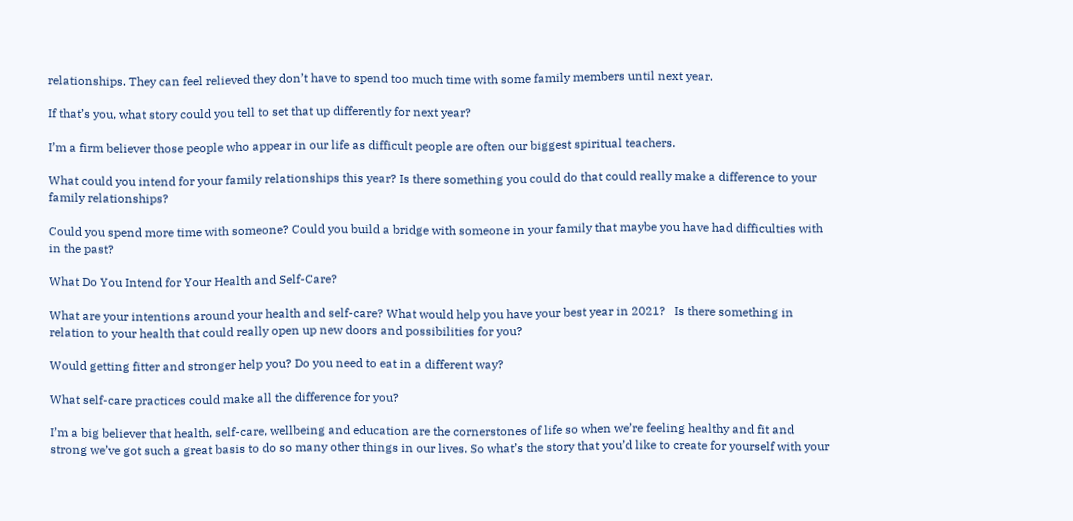relationships. They can feel relieved they don’t have to spend too much time with some family members until next year.

If that’s you, what story could you tell to set that up differently for next year?

I’m a firm believer those people who appear in our life as difficult people are often our biggest spiritual teachers.

What could you intend for your family relationships this year? Is there something you could do that could really make a difference to your family relationships?

Could you spend more time with someone? Could you build a bridge with someone in your family that maybe you have had difficulties with in the past?

What Do You Intend for Your Health and Self-Care?

What are your intentions around your health and self-care? What would help you have your best year in 2021?   Is there something in relation to your health that could really open up new doors and possibilities for you?

Would getting fitter and stronger help you? Do you need to eat in a different way?

What self-care practices could make all the difference for you?

I’m a big believer that health, self-care, wellbeing and education are the cornerstones of life so when we’re feeling healthy and fit and strong we’ve got such a great basis to do so many other things in our lives. So what’s the story that you’d like to create for yourself with your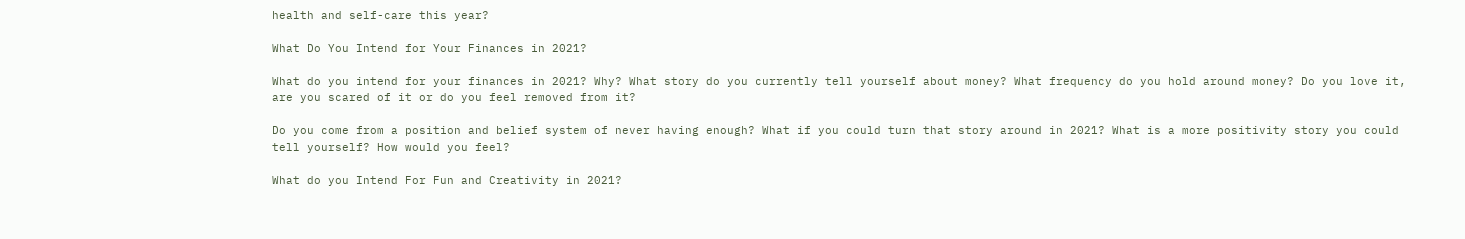health and self-care this year?

What Do You Intend for Your Finances in 2021?

What do you intend for your finances in 2021? Why? What story do you currently tell yourself about money? What frequency do you hold around money? Do you love it, are you scared of it or do you feel removed from it?

Do you come from a position and belief system of never having enough? What if you could turn that story around in 2021? What is a more positivity story you could tell yourself? How would you feel?

What do you Intend For Fun and Creativity in 2021?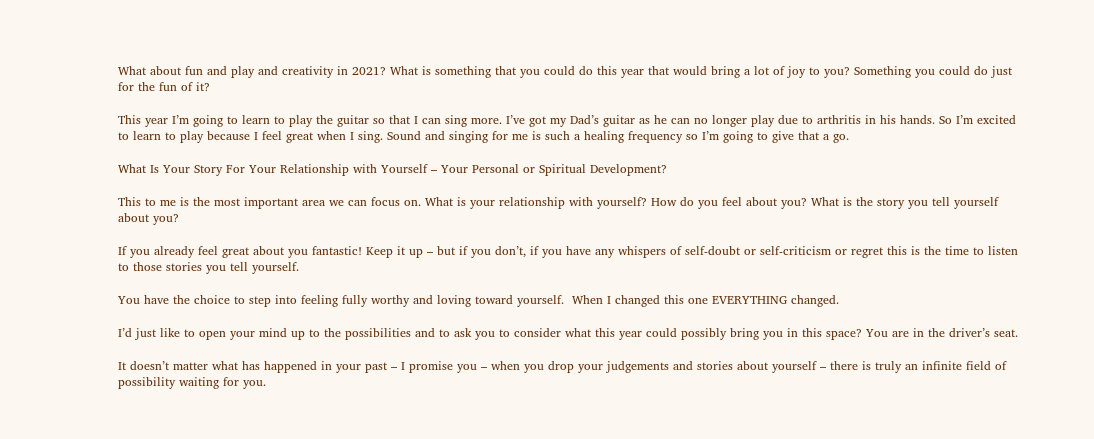What about fun and play and creativity in 2021? What is something that you could do this year that would bring a lot of joy to you? Something you could do just for the fun of it?

This year I’m going to learn to play the guitar so that I can sing more. I’ve got my Dad’s guitar as he can no longer play due to arthritis in his hands. So I’m excited to learn to play because I feel great when I sing. Sound and singing for me is such a healing frequency so I’m going to give that a go.

What Is Your Story For Your Relationship with Yourself – Your Personal or Spiritual Development?

This to me is the most important area we can focus on. What is your relationship with yourself? How do you feel about you? What is the story you tell yourself about you?

If you already feel great about you fantastic! Keep it up – but if you don’t, if you have any whispers of self-doubt or self-criticism or regret this is the time to listen to those stories you tell yourself.

You have the choice to step into feeling fully worthy and loving toward yourself.  When I changed this one EVERYTHING changed.

I’d just like to open your mind up to the possibilities and to ask you to consider what this year could possibly bring you in this space? You are in the driver’s seat.

It doesn’t matter what has happened in your past – I promise you – when you drop your judgements and stories about yourself – there is truly an infinite field of possibility waiting for you.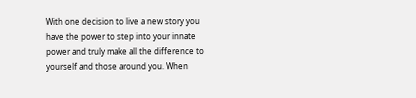With one decision to live a new story you have the power to step into your innate power and truly make all the difference to yourself and those around you. When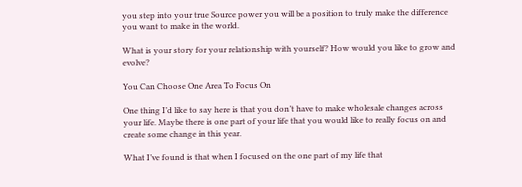you step into your true Source power you will be a position to truly make the difference you want to make in the world.

What is your story for your relationship with yourself? How would you like to grow and evolve?

You Can Choose One Area To Focus On

One thing I’d like to say here is that you don’t have to make wholesale changes across your life. Maybe there is one part of your life that you would like to really focus on and create some change in this year.

What I’ve found is that when I focused on the one part of my life that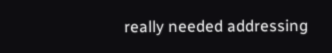really needed addressing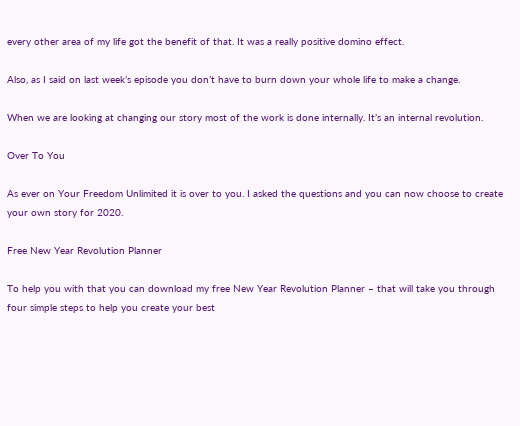every other area of my life got the benefit of that. It was a really positive domino effect.

Also, as I said on last week’s episode you don’t have to burn down your whole life to make a change.

When we are looking at changing our story most of the work is done internally. It’s an internal revolution.

Over To You

As ever on Your Freedom Unlimited it is over to you. I asked the questions and you can now choose to create your own story for 2020.

Free New Year Revolution Planner

To help you with that you can download my free New Year Revolution Planner – that will take you through four simple steps to help you create your best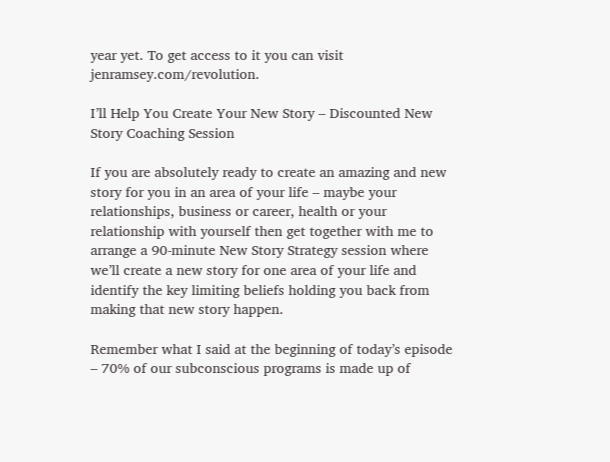year yet. To get access to it you can visit jenramsey.com/revolution.

I’ll Help You Create Your New Story – Discounted New Story Coaching Session

If you are absolutely ready to create an amazing and new story for you in an area of your life – maybe your relationships, business or career, health or your relationship with yourself then get together with me to arrange a 90-minute New Story Strategy session where we’ll create a new story for one area of your life and identify the key limiting beliefs holding you back from making that new story happen.

Remember what I said at the beginning of today’s episode – 70% of our subconscious programs is made up of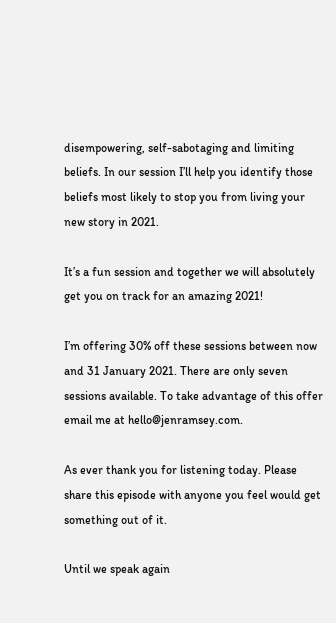disempowering, self-sabotaging and limiting beliefs. In our session I’ll help you identify those beliefs most likely to stop you from living your new story in 2021.

It’s a fun session and together we will absolutely get you on track for an amazing 2021!

I’m offering 30% off these sessions between now and 31 January 2021. There are only seven sessions available. To take advantage of this offer email me at hello@jenramsey.com.

As ever thank you for listening today. Please share this episode with anyone you feel would get something out of it.

Until we speak again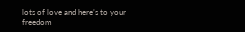lots of love and here’s to your freedom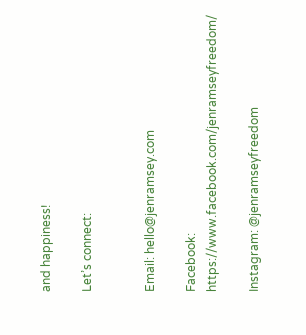and happiness!

Let’s connect:


Email: hello@jenramsey.com

Facebook: https://www.facebook.com/jenramseyfreedom/

Instagram: @jenramseyfreedom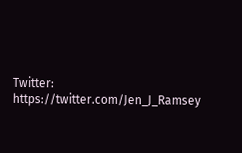Twitter: https://twitter.com/Jen_J_Ramsey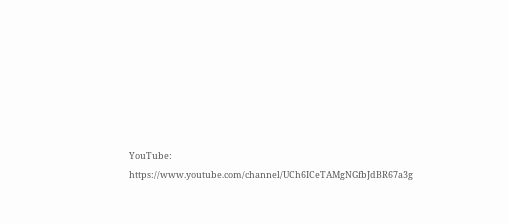YouTube: https://www.youtube.com/channel/UCh6ICeTAMgNGfbJdBR67a3g